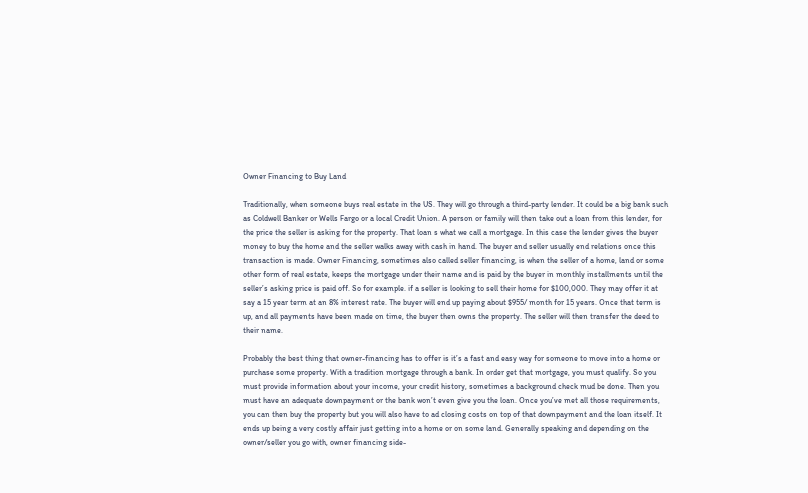Owner Financing to Buy Land

Traditionally, when someone buys real estate in the US. They will go through a third-party lender. It could be a big bank such as Coldwell Banker or Wells Fargo or a local Credit Union. A person or family will then take out a loan from this lender, for the price the seller is asking for the property. That loan s what we call a mortgage. In this case the lender gives the buyer money to buy the home and the seller walks away with cash in hand. The buyer and seller usually end relations once this transaction is made. Owner Financing, sometimes also called seller financing, is when the seller of a home, land or some other form of real estate, keeps the mortgage under their name and is paid by the buyer in monthly installments until the seller’s asking price is paid off. So for example. if a seller is looking to sell their home for $100,000. They may offer it at say a 15 year term at an 8% interest rate. The buyer will end up paying about $955/ month for 15 years. Once that term is up, and all payments have been made on time, the buyer then owns the property. The seller will then transfer the deed to their name.

Probably the best thing that owner-financing has to offer is it’s a fast and easy way for someone to move into a home or purchase some property. With a tradition mortgage through a bank. In order get that mortgage, you must qualify. So you must provide information about your income, your credit history, sometimes a background check mud be done. Then you must have an adequate downpayment or the bank won’t even give you the loan. Once you’ve met all those requirements, you can then buy the property but you will also have to ad closing costs on top of that downpayment and the loan itself. It ends up being a very costly affair just getting into a home or on some land. Generally speaking and depending on the owner/seller you go with, owner financing side-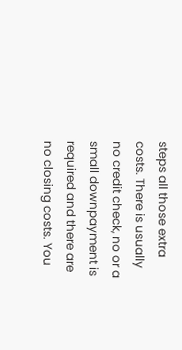steps all those extra costs. There is usually no credit check, no or a small downpayment is required and there are no closing costs. You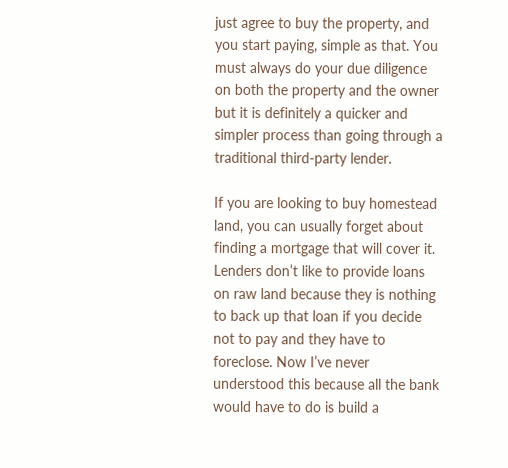just agree to buy the property, and you start paying, simple as that. You must always do your due diligence on both the property and the owner but it is definitely a quicker and simpler process than going through a traditional third-party lender.

If you are looking to buy homestead land, you can usually forget about finding a mortgage that will cover it. Lenders don’t like to provide loans on raw land because they is nothing to back up that loan if you decide not to pay and they have to foreclose. Now I’ve never understood this because all the bank would have to do is build a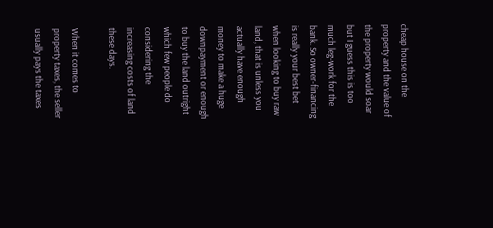cheap house on the property and the value of the property would soar but I guess this is too much leg-work for the bank. So owner-financing is really your best bet when looking to buy raw land, that is unless you actually have enough money to make a huge downpayment or enough to buy the land outright which few people do considering the increasing costs of land these days.

When it comes to property taxes, the seller usually pays the taxes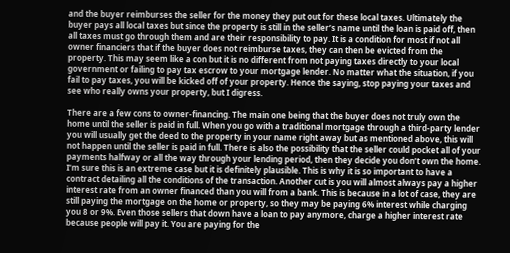and the buyer reimburses the seller for the money they put out for these local taxes. Ultimately the buyer pays all local taxes but since the property is still in the seller’s name until the loan is paid off, then all taxes must go through them and are their responsibility to pay. It is a condition for most if not all owner financiers that if the buyer does not reimburse taxes, they can then be evicted from the property. This may seem like a con but it is no different from not paying taxes directly to your local government or failing to pay tax escrow to your mortgage lender. No matter what the situation, if you fail to pay taxes, you will be kicked off of your property. Hence the saying, stop paying your taxes and see who really owns your property, but I digress.

There are a few cons to owner-financing. The main one being that the buyer does not truly own the home until the seller is paid in full. When you go with a traditional mortgage through a third-party lender you will usually get the deed to the property in your name right away but as mentioned above, this will not happen until the seller is paid in full. There is also the possibility that the seller could pocket all of your payments halfway or all the way through your lending period, then they decide you don’t own the home. I’m sure this is an extreme case but it is definitely plausible. This is why it is so important to have a contract detailing all the conditions of the transaction. Another cut is you will almost always pay a higher interest rate from an owner financed than you will from a bank. This is because in a lot of case, they are still paying the mortgage on the home or property, so they may be paying 6% interest while charging you 8 or 9%. Even those sellers that down have a loan to pay anymore, charge a higher interest rate because people will pay it. You are paying for the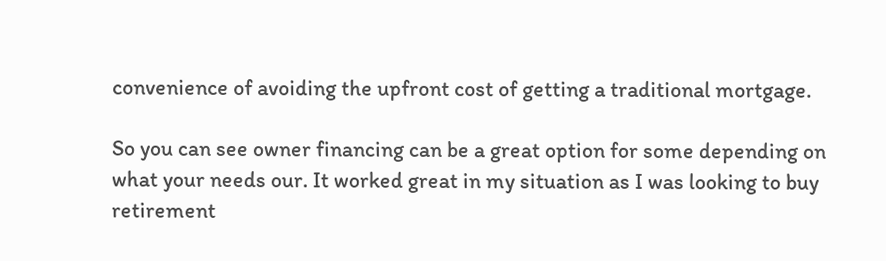convenience of avoiding the upfront cost of getting a traditional mortgage.

So you can see owner financing can be a great option for some depending on what your needs our. It worked great in my situation as I was looking to buy retirement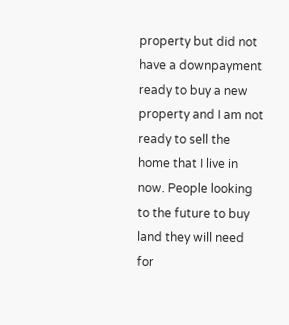property but did not have a downpayment ready to buy a new property and I am not ready to sell the home that I live in now. People looking to the future to buy land they will need for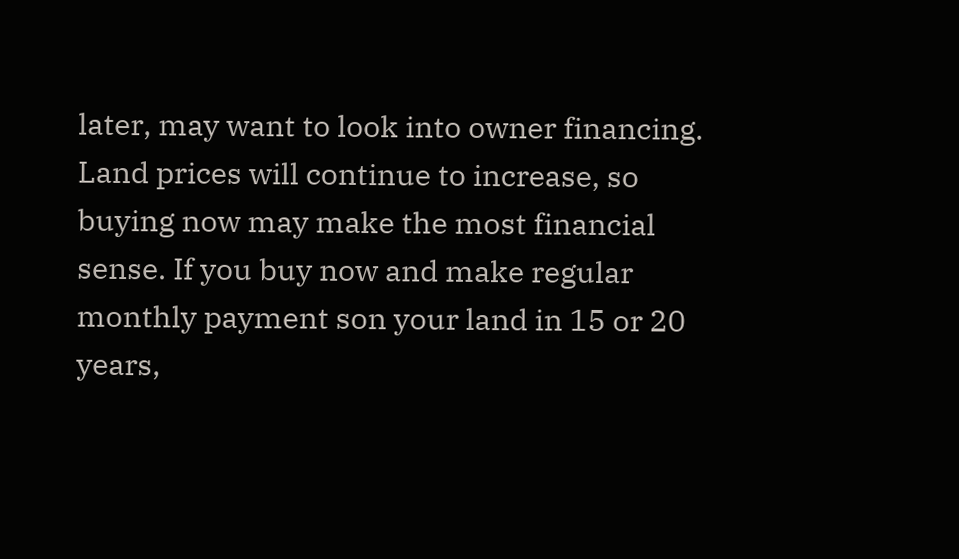later, may want to look into owner financing. Land prices will continue to increase, so buying now may make the most financial sense. If you buy now and make regular monthly payment son your land in 15 or 20 years,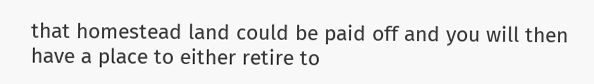that homestead land could be paid off and you will then have a place to either retire to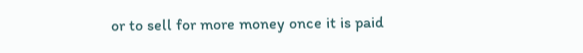or to sell for more money once it is paid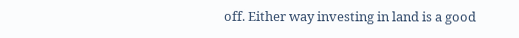off. Either way investing in land is a good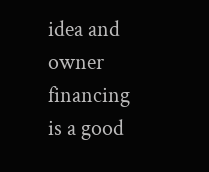idea and owner financing is a good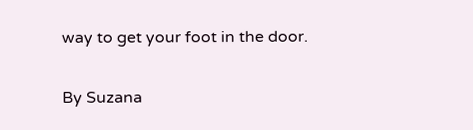way to get your foot in the door.

By Suzana